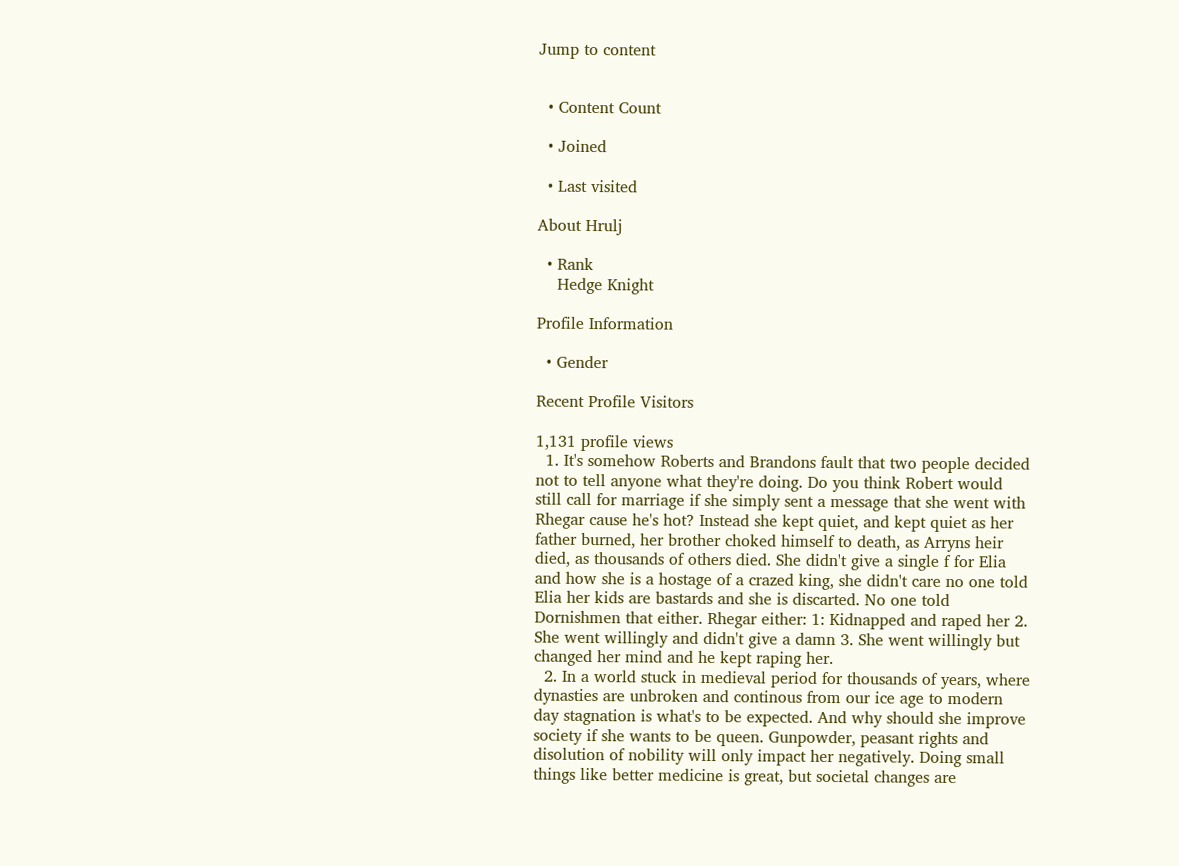Jump to content


  • Content Count

  • Joined

  • Last visited

About Hrulj

  • Rank
    Hedge Knight

Profile Information

  • Gender

Recent Profile Visitors

1,131 profile views
  1. It's somehow Roberts and Brandons fault that two people decided not to tell anyone what they're doing. Do you think Robert would still call for marriage if she simply sent a message that she went with Rhegar cause he's hot? Instead she kept quiet, and kept quiet as her father burned, her brother choked himself to death, as Arryns heir died, as thousands of others died. She didn't give a single f for Elia and how she is a hostage of a crazed king, she didn't care no one told Elia her kids are bastards and she is discarted. No one told Dornishmen that either. Rhegar either: 1: Kidnapped and raped her 2. She went willingly and didn't give a damn 3. She went willingly but changed her mind and he kept raping her.
  2. In a world stuck in medieval period for thousands of years, where dynasties are unbroken and continous from our ice age to modern day stagnation is what's to be expected. And why should she improve society if she wants to be queen. Gunpowder, peasant rights and disolution of nobility will only impact her negatively. Doing small things like better medicine is great, but societal changes are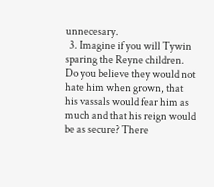unnecesary.
  3. Imagine if you will Tywin sparing the Reyne children. Do you believe they would not hate him when grown, that his vassals would fear him as much and that his reign would be as secure? There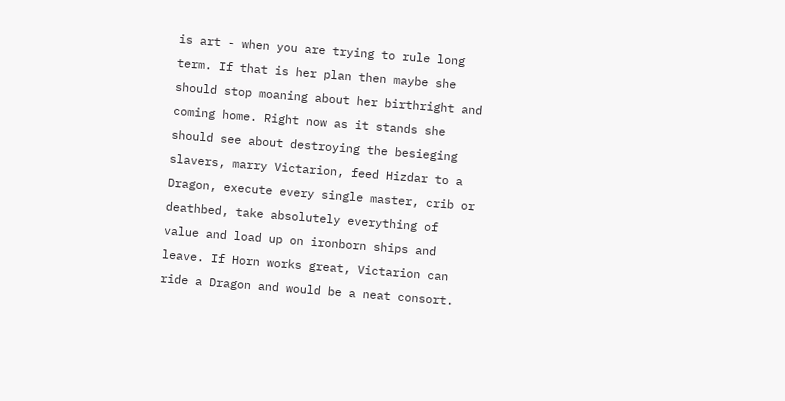is art - when you are trying to rule long term. If that is her plan then maybe she should stop moaning about her birthright and coming home. Right now as it stands she should see about destroying the besieging slavers, marry Victarion, feed Hizdar to a Dragon, execute every single master, crib or deathbed, take absolutely everything of value and load up on ironborn ships and leave. If Horn works great, Victarion can ride a Dragon and would be a neat consort.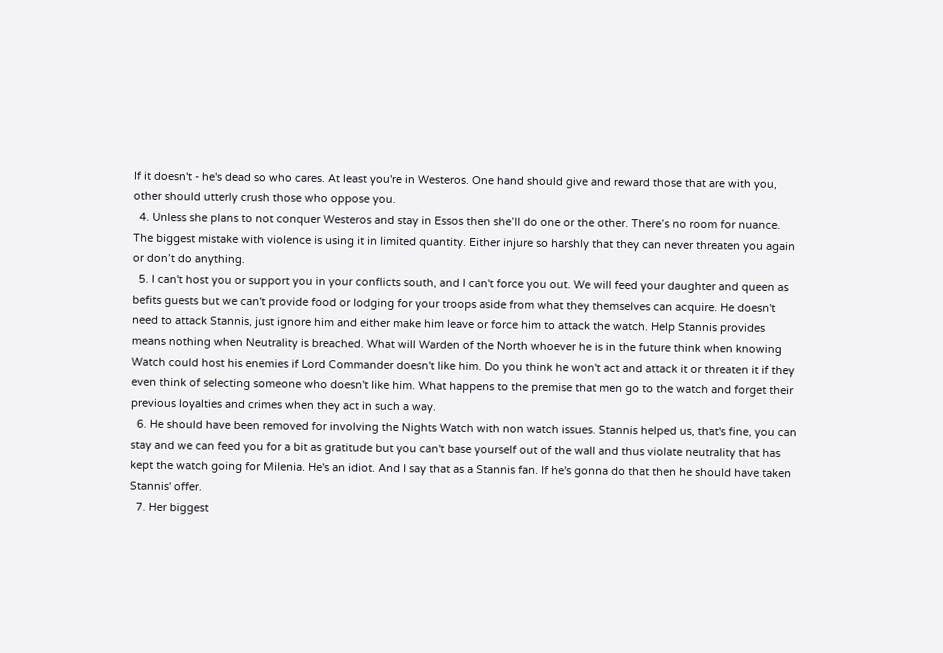If it doesn't - he's dead so who cares. At least you're in Westeros. One hand should give and reward those that are with you, other should utterly crush those who oppose you.
  4. Unless she plans to not conquer Westeros and stay in Essos then she’ll do one or the other. There’s no room for nuance. The biggest mistake with violence is using it in limited quantity. Either injure so harshly that they can never threaten you again or don’t do anything.
  5. I can't host you or support you in your conflicts south, and I can't force you out. We will feed your daughter and queen as befits guests but we can't provide food or lodging for your troops aside from what they themselves can acquire. He doesn't need to attack Stannis, just ignore him and either make him leave or force him to attack the watch. Help Stannis provides means nothing when Neutrality is breached. What will Warden of the North whoever he is in the future think when knowing Watch could host his enemies if Lord Commander doesn't like him. Do you think he won't act and attack it or threaten it if they even think of selecting someone who doesn't like him. What happens to the premise that men go to the watch and forget their previous loyalties and crimes when they act in such a way.
  6. He should have been removed for involving the Nights Watch with non watch issues. Stannis helped us, that's fine, you can stay and we can feed you for a bit as gratitude but you can't base yourself out of the wall and thus violate neutrality that has kept the watch going for Milenia. He's an idiot. And I say that as a Stannis fan. If he's gonna do that then he should have taken Stannis' offer.
  7. Her biggest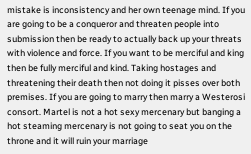mistake is inconsistency and her own teenage mind. If you are going to be a conqueror and threaten people into submission then be ready to actually back up your threats with violence and force. If you want to be merciful and king then be fully merciful and kind. Taking hostages and threatening their death then not doing it pisses over both premises. If you are going to marry then marry a Westerosi consort. Martel is not a hot sexy mercenary but banging a hot steaming mercenary is not going to seat you on the throne and it will ruin your marriage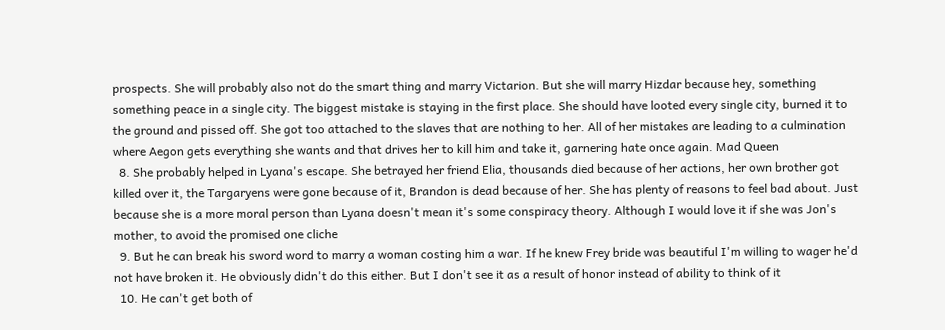prospects. She will probably also not do the smart thing and marry Victarion. But she will marry Hizdar because hey, something something peace in a single city. The biggest mistake is staying in the first place. She should have looted every single city, burned it to the ground and pissed off. She got too attached to the slaves that are nothing to her. All of her mistakes are leading to a culmination where Aegon gets everything she wants and that drives her to kill him and take it, garnering hate once again. Mad Queen
  8. She probably helped in Lyana's escape. She betrayed her friend Elia, thousands died because of her actions, her own brother got killed over it, the Targaryens were gone because of it, Brandon is dead because of her. She has plenty of reasons to feel bad about. Just because she is a more moral person than Lyana doesn't mean it's some conspiracy theory. Although I would love it if she was Jon's mother, to avoid the promised one cliche
  9. But he can break his sword word to marry a woman costing him a war. If he knew Frey bride was beautiful I'm willing to wager he'd not have broken it. He obviously didn't do this either. But I don't see it as a result of honor instead of ability to think of it
  10. He can't get both of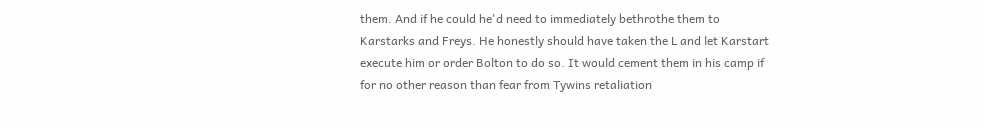them. And if he could he'd need to immediately bethrothe them to Karstarks and Freys. He honestly should have taken the L and let Karstart execute him or order Bolton to do so. It would cement them in his camp if for no other reason than fear from Tywins retaliation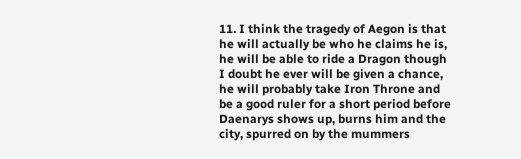11. I think the tragedy of Aegon is that he will actually be who he claims he is, he will be able to ride a Dragon though I doubt he ever will be given a chance, he will probably take Iron Throne and be a good ruler for a short period before Daenarys shows up, burns him and the city, spurred on by the mummers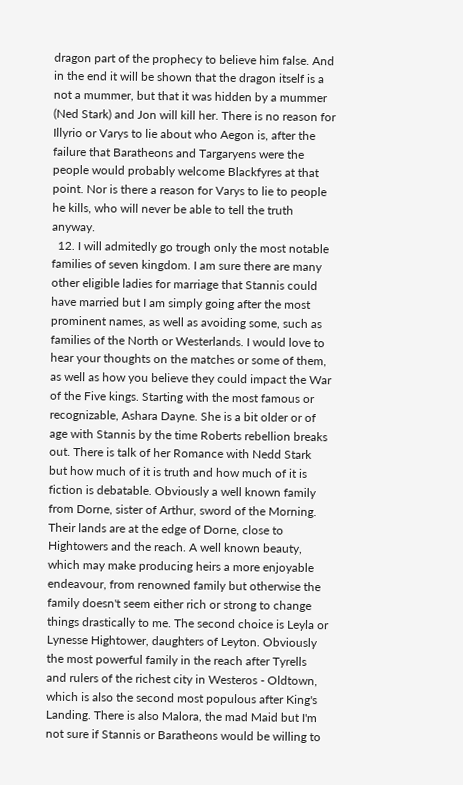dragon part of the prophecy to believe him false. And in the end it will be shown that the dragon itself is a not a mummer, but that it was hidden by a mummer (Ned Stark) and Jon will kill her. There is no reason for Illyrio or Varys to lie about who Aegon is, after the failure that Baratheons and Targaryens were the people would probably welcome Blackfyres at that point. Nor is there a reason for Varys to lie to people he kills, who will never be able to tell the truth anyway.
  12. I will admitedly go trough only the most notable families of seven kingdom. I am sure there are many other eligible ladies for marriage that Stannis could have married but I am simply going after the most prominent names, as well as avoiding some, such as families of the North or Westerlands. I would love to hear your thoughts on the matches or some of them, as well as how you believe they could impact the War of the Five kings. Starting with the most famous or recognizable, Ashara Dayne. She is a bit older or of age with Stannis by the time Roberts rebellion breaks out. There is talk of her Romance with Nedd Stark but how much of it is truth and how much of it is fiction is debatable. Obviously a well known family from Dorne, sister of Arthur, sword of the Morning. Their lands are at the edge of Dorne, close to Hightowers and the reach. A well known beauty, which may make producing heirs a more enjoyable endeavour, from renowned family but otherwise the family doesn't seem either rich or strong to change things drastically to me. The second choice is Leyla or Lynesse Hightower, daughters of Leyton. Obviously the most powerful family in the reach after Tyrells and rulers of the richest city in Westeros - Oldtown, which is also the second most populous after King's Landing. There is also Malora, the mad Maid but I'm not sure if Stannis or Baratheons would be willing to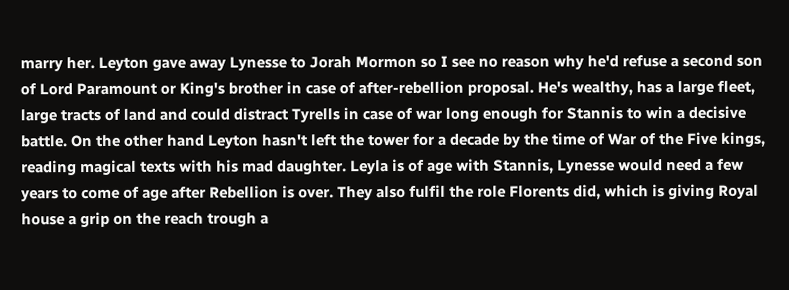marry her. Leyton gave away Lynesse to Jorah Mormon so I see no reason why he'd refuse a second son of Lord Paramount or King's brother in case of after-rebellion proposal. He's wealthy, has a large fleet, large tracts of land and could distract Tyrells in case of war long enough for Stannis to win a decisive battle. On the other hand Leyton hasn't left the tower for a decade by the time of War of the Five kings, reading magical texts with his mad daughter. Leyla is of age with Stannis, Lynesse would need a few years to come of age after Rebellion is over. They also fulfil the role Florents did, which is giving Royal house a grip on the reach trough a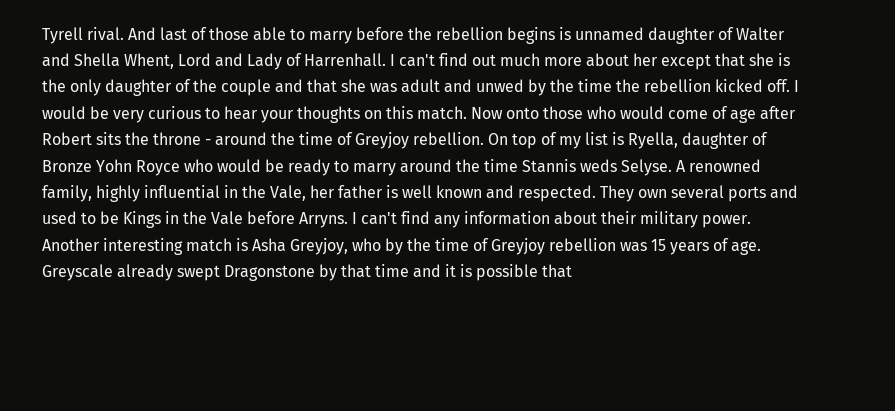Tyrell rival. And last of those able to marry before the rebellion begins is unnamed daughter of Walter and Shella Whent, Lord and Lady of Harrenhall. I can't find out much more about her except that she is the only daughter of the couple and that she was adult and unwed by the time the rebellion kicked off. I would be very curious to hear your thoughts on this match. Now onto those who would come of age after Robert sits the throne - around the time of Greyjoy rebellion. On top of my list is Ryella, daughter of Bronze Yohn Royce who would be ready to marry around the time Stannis weds Selyse. A renowned family, highly influential in the Vale, her father is well known and respected. They own several ports and used to be Kings in the Vale before Arryns. I can't find any information about their military power. Another interesting match is Asha Greyjoy, who by the time of Greyjoy rebellion was 15 years of age. Greyscale already swept Dragonstone by that time and it is possible that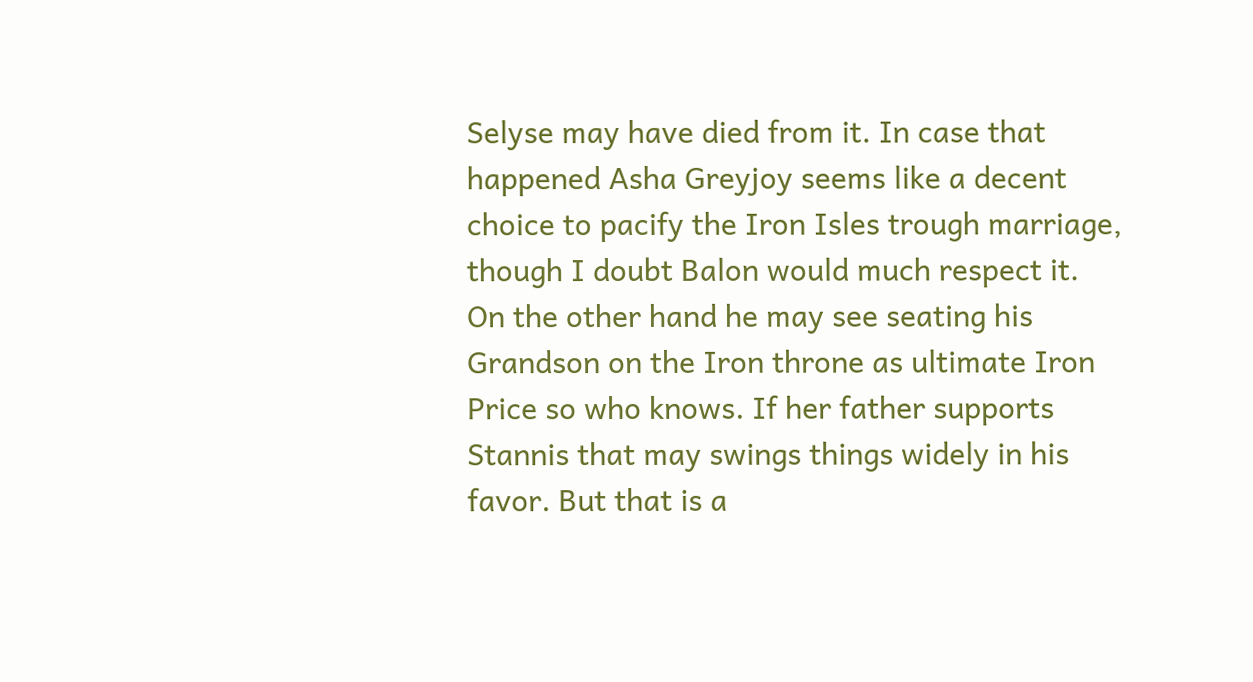Selyse may have died from it. In case that happened Asha Greyjoy seems like a decent choice to pacify the Iron Isles trough marriage, though I doubt Balon would much respect it. On the other hand he may see seating his Grandson on the Iron throne as ultimate Iron Price so who knows. If her father supports Stannis that may swings things widely in his favor. But that is a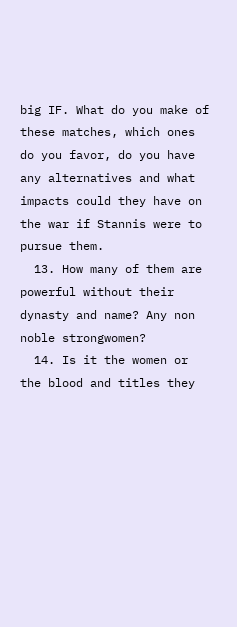big IF. What do you make of these matches, which ones do you favor, do you have any alternatives and what impacts could they have on the war if Stannis were to pursue them.
  13. How many of them are powerful without their dynasty and name? Any non noble strongwomen?
  14. Is it the women or the blood and titles they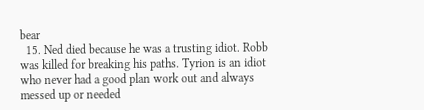bear
  15. Ned died because he was a trusting idiot. Robb was killed for breaking his paths. Tyrion is an idiot who never had a good plan work out and always messed up or needed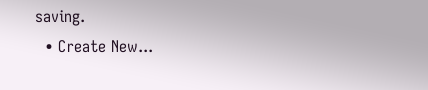saving.
  • Create New...